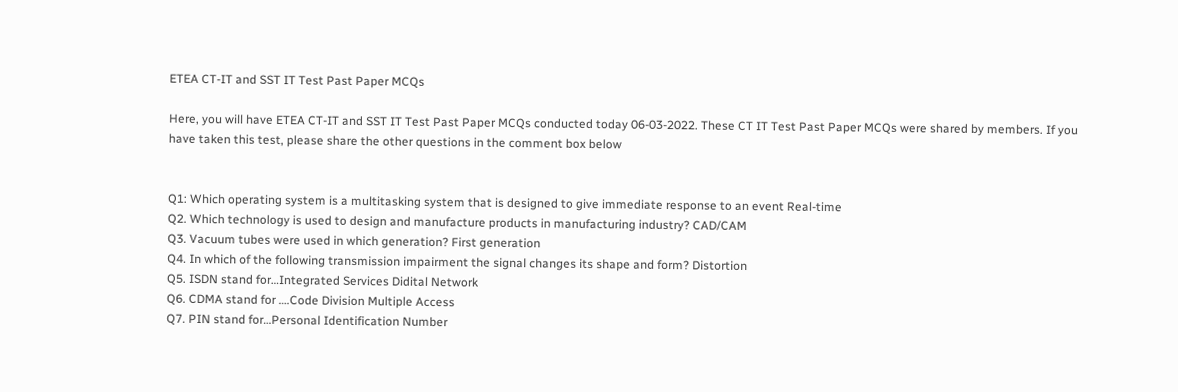ETEA CT-IT and SST IT Test Past Paper MCQs

Here, you will have ETEA CT-IT and SST IT Test Past Paper MCQs conducted today 06-03-2022. These CT IT Test Past Paper MCQs were shared by members. If you have taken this test, please share the other questions in the comment box below


Q1: Which operating system is a multitasking system that is designed to give immediate response to an event Real-time
Q2. Which technology is used to design and manufacture products in manufacturing industry? CAD/CAM
Q3. Vacuum tubes were used in which generation? First generation
Q4. In which of the following transmission impairment the signal changes its shape and form? Distortion
Q5. ISDN stand for…Integrated Services Didital Network
Q6. CDMA stand for ….Code Division Multiple Access
Q7. PIN stand for…Personal Identification Number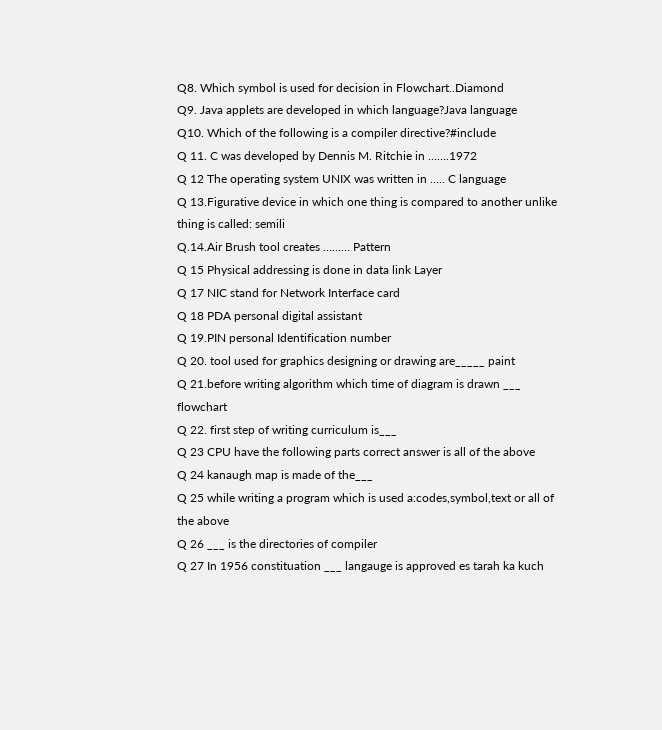Q8. Which symbol is used for decision in Flowchart..Diamond
Q9. Java applets are developed in which language?Java language
Q10. Which of the following is a compiler directive?#include
Q 11. C was developed by Dennis M. Ritchie in …….1972
Q 12 The operating system UNIX was written in ….. C language
Q 13.Figurative device in which one thing is compared to another unlike thing is called: semili
Q.14.Air Brush tool creates ……… Pattern
Q 15 Physical addressing is done in data link Layer
Q 17 NIC stand for Network Interface card
Q 18 PDA personal digital assistant
Q 19.PIN personal Identification number
Q 20. tool used for graphics designing or drawing are_____ paint
Q 21.before writing algorithm which time of diagram is drawn ___ flowchart
Q 22. first step of writing curriculum is___
Q 23 CPU have the following parts correct answer is all of the above
Q 24 kanaugh map is made of the___
Q 25 while writing a program which is used a:codes,symbol,text or all of the above
Q 26 ___ is the directories of compiler
Q 27 In 1956 constituation ___ langauge is approved es tarah ka kuch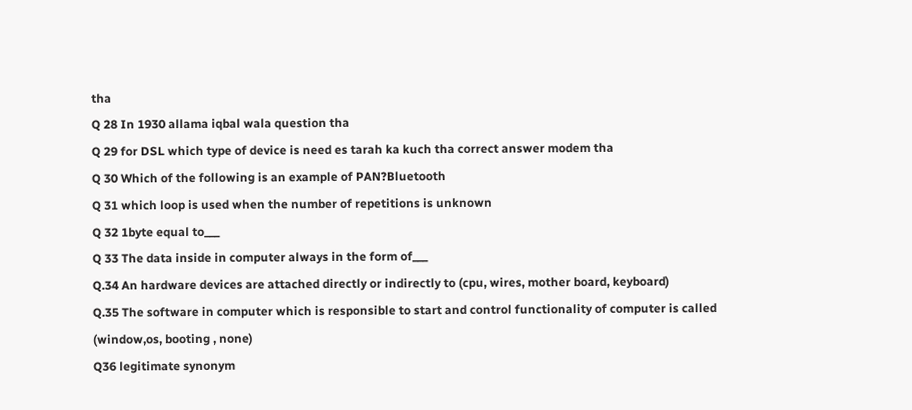tha
Q 28 In 1930 allama iqbal wala question tha
Q 29 for DSL which type of device is need es tarah ka kuch tha correct answer modem tha
Q 30 Which of the following is an example of PAN?Bluetooth
Q 31 which loop is used when the number of repetitions is unknown
Q 32 1byte equal to___
Q 33 The data inside in computer always in the form of___
Q.34 An hardware devices are attached directly or indirectly to (cpu, wires, mother board, keyboard)
Q.35 The software in computer which is responsible to start and control functionality of computer is called (window,os, booting , none)
Q36 legitimate synonym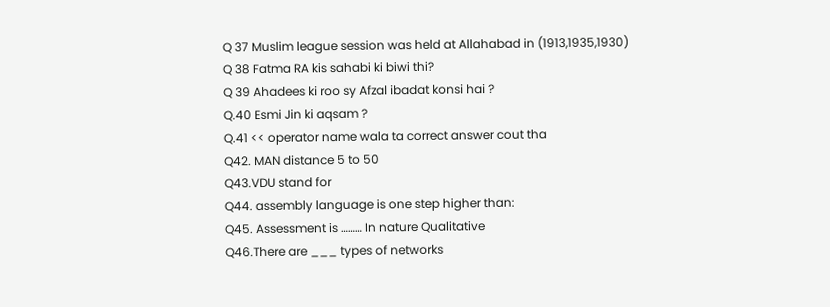Q 37 Muslim league session was held at Allahabad in (1913,1935,1930)
Q 38 Fatma RA kis sahabi ki biwi thi?
Q 39 Ahadees ki roo sy Afzal ibadat konsi hai ?
Q.40 Esmi Jin ki aqsam ?
Q.41 << operator name wala ta correct answer cout tha
Q42. MAN distance 5 to 50
Q43.VDU stand for
Q44. assembly language is one step higher than:
Q45. Assessment is ……… In nature Qualitative
Q46.There are ___ types of networks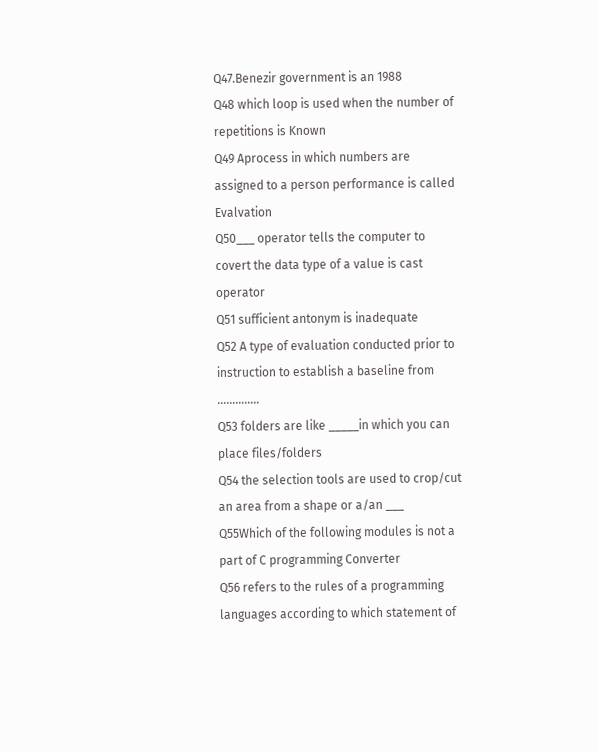Q47.Benezir government is an 1988
Q48 which loop is used when the number of repetitions is Known
Q49 Aprocess in which numbers are assigned to a person performance is called Evalvation
Q50___ operator tells the computer to covert the data type of a value is cast operator
Q51 sufficient antonym is inadequate
Q52 A type of evaluation conducted prior to instruction to establish a baseline from …………..
Q53 folders are like _____in which you can place files/folders
Q54 the selection tools are used to crop/cut an area from a shape or a/an ___
Q55Which of the following modules is not a part of C programming Converter
Q56 refers to the rules of a programming languages according to which statement of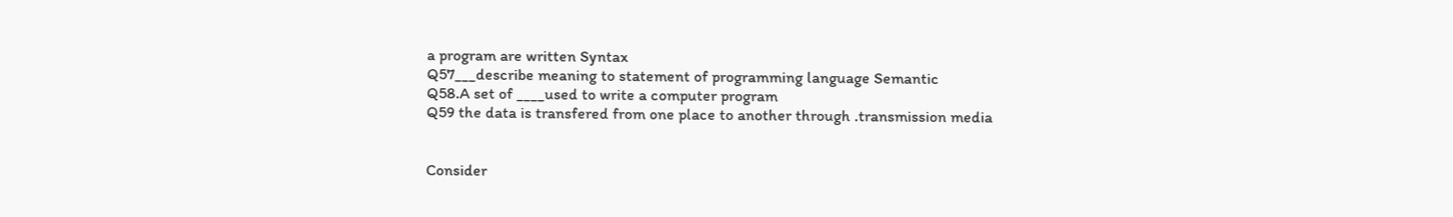a program are written Syntax
Q57___describe meaning to statement of programming language Semantic
Q58.A set of ____used to write a computer program
Q59 the data is transfered from one place to another through .transmission media


Consider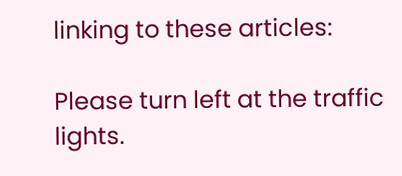linking to these articles:

Please turn left at the traffic lights.